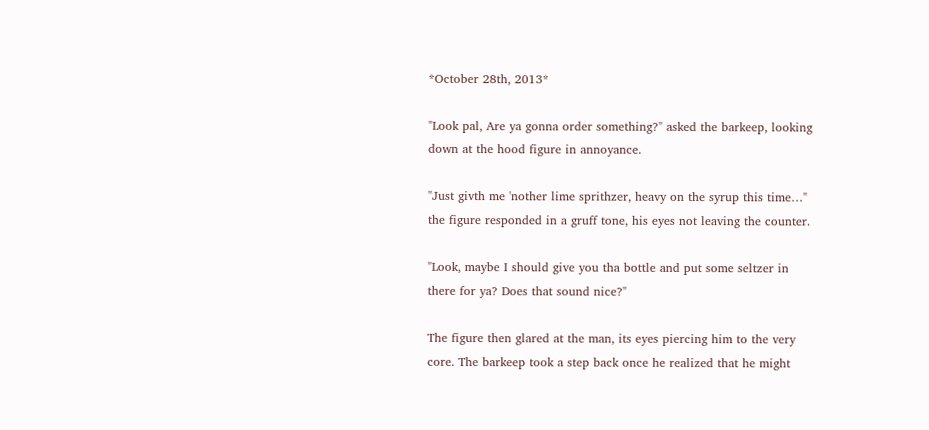*October 28th, 2013*

"Look pal, Are ya gonna order something?" asked the barkeep, looking down at the hood figure in annoyance.

"Just givth me 'nother lime sprithzer, heavy on the syrup this time…" the figure responded in a gruff tone, his eyes not leaving the counter.

"Look, maybe I should give you tha bottle and put some seltzer in there for ya? Does that sound nice?"

The figure then glared at the man, its eyes piercing him to the very core. The barkeep took a step back once he realized that he might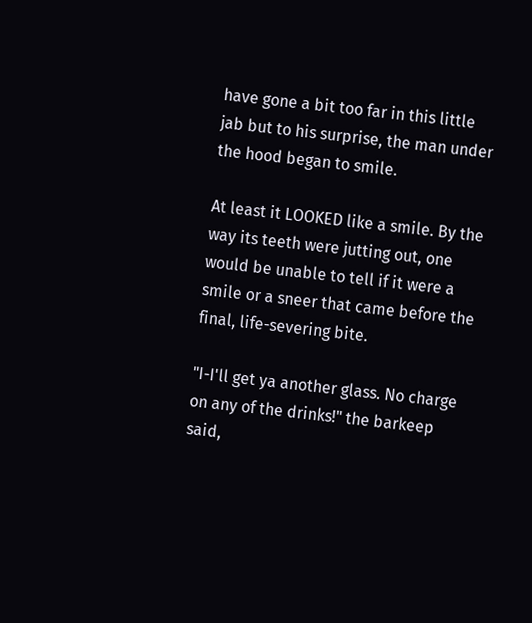have gone a bit too far in this little jab but to his surprise, the man under the hood began to smile.

At least it LOOKED like a smile. By the way its teeth were jutting out, one would be unable to tell if it were a smile or a sneer that came before the final, life-severing bite.

"I-I'll get ya another glass. No charge on any of the drinks!" the barkeep said,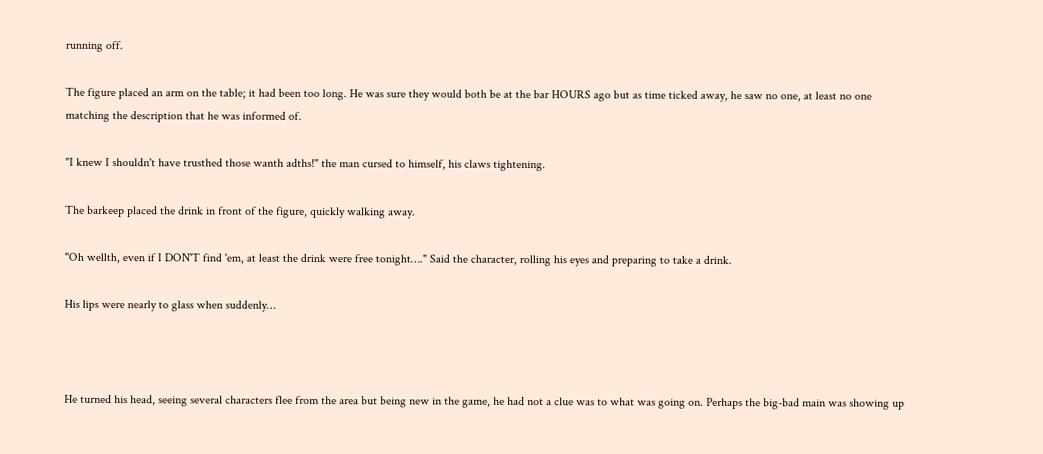running off.

The figure placed an arm on the table; it had been too long. He was sure they would both be at the bar HOURS ago but as time ticked away, he saw no one, at least no one matching the description that he was informed of.

"I knew I shouldn't have trusthed those wanth adths!" the man cursed to himself, his claws tightening.

The barkeep placed the drink in front of the figure, quickly walking away.

"Oh wellth, even if I DON'T find 'em, at least the drink were free tonight…." Said the character, rolling his eyes and preparing to take a drink.

His lips were nearly to glass when suddenly…



He turned his head, seeing several characters flee from the area but being new in the game, he had not a clue was to what was going on. Perhaps the big-bad main was showing up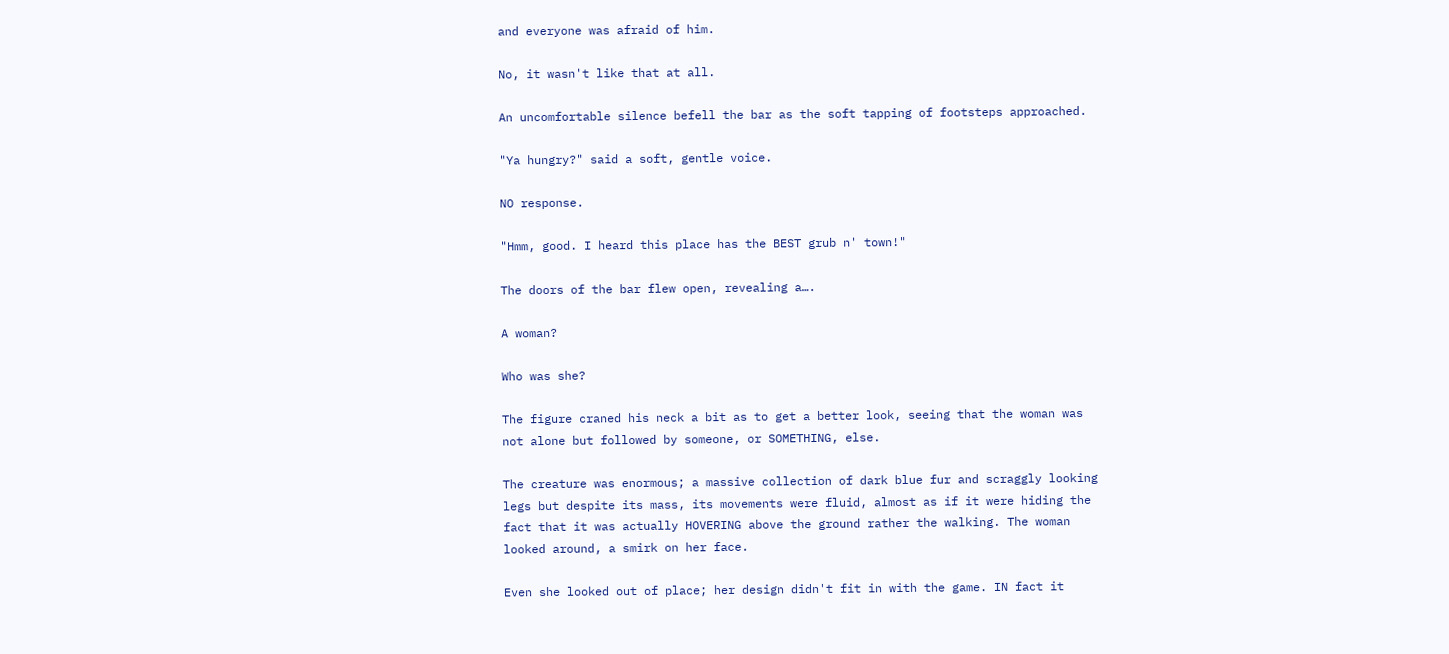and everyone was afraid of him.

No, it wasn't like that at all.

An uncomfortable silence befell the bar as the soft tapping of footsteps approached.

"Ya hungry?" said a soft, gentle voice.

NO response.

"Hmm, good. I heard this place has the BEST grub n' town!"

The doors of the bar flew open, revealing a….

A woman?

Who was she?

The figure craned his neck a bit as to get a better look, seeing that the woman was not alone but followed by someone, or SOMETHING, else.

The creature was enormous; a massive collection of dark blue fur and scraggly looking legs but despite its mass, its movements were fluid, almost as if it were hiding the fact that it was actually HOVERING above the ground rather the walking. The woman looked around, a smirk on her face.

Even she looked out of place; her design didn't fit in with the game. IN fact it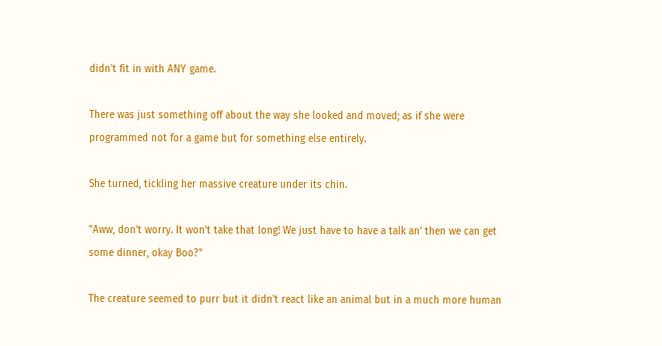didn't fit in with ANY game.

There was just something off about the way she looked and moved; as if she were programmed not for a game but for something else entirely.

She turned, tickling her massive creature under its chin.

"Aww, don't worry. It won't take that long! We just have to have a talk an' then we can get some dinner, okay Boo?"

The creature seemed to purr but it didn't react like an animal but in a much more human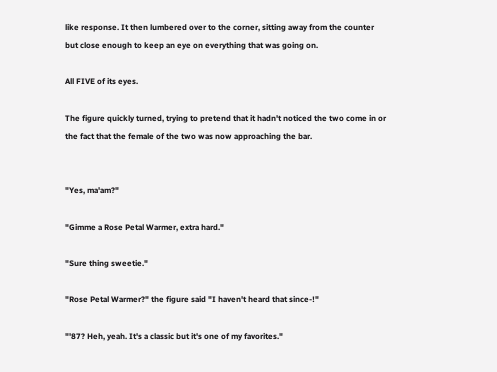like response. It then lumbered over to the corner, sitting away from the counter but close enough to keep an eye on everything that was going on.

All FIVE of its eyes.

The figure quickly turned, trying to pretend that it hadn't noticed the two come in or the fact that the female of the two was now approaching the bar.


"Yes, ma'am?"

"Gimme a Rose Petal Warmer, extra hard."

"Sure thing sweetie."

"Rose Petal Warmer?" the figure said "I haven't heard that since-!"

"'87? Heh, yeah. It's a classic but it's one of my favorites."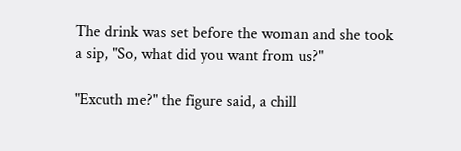The drink was set before the woman and she took a sip, "So, what did you want from us?"

"Excuth me?" the figure said, a chill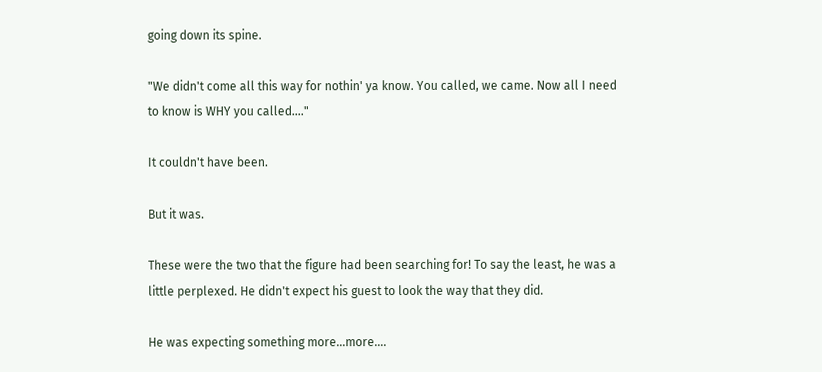going down its spine.

"We didn't come all this way for nothin' ya know. You called, we came. Now all I need to know is WHY you called…."

It couldn't have been.

But it was.

These were the two that the figure had been searching for! To say the least, he was a little perplexed. He didn't expect his guest to look the way that they did.

He was expecting something more…more….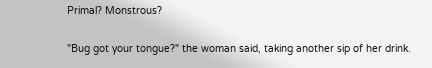Primal? Monstrous?

"Bug got your tongue?" the woman said, taking another sip of her drink.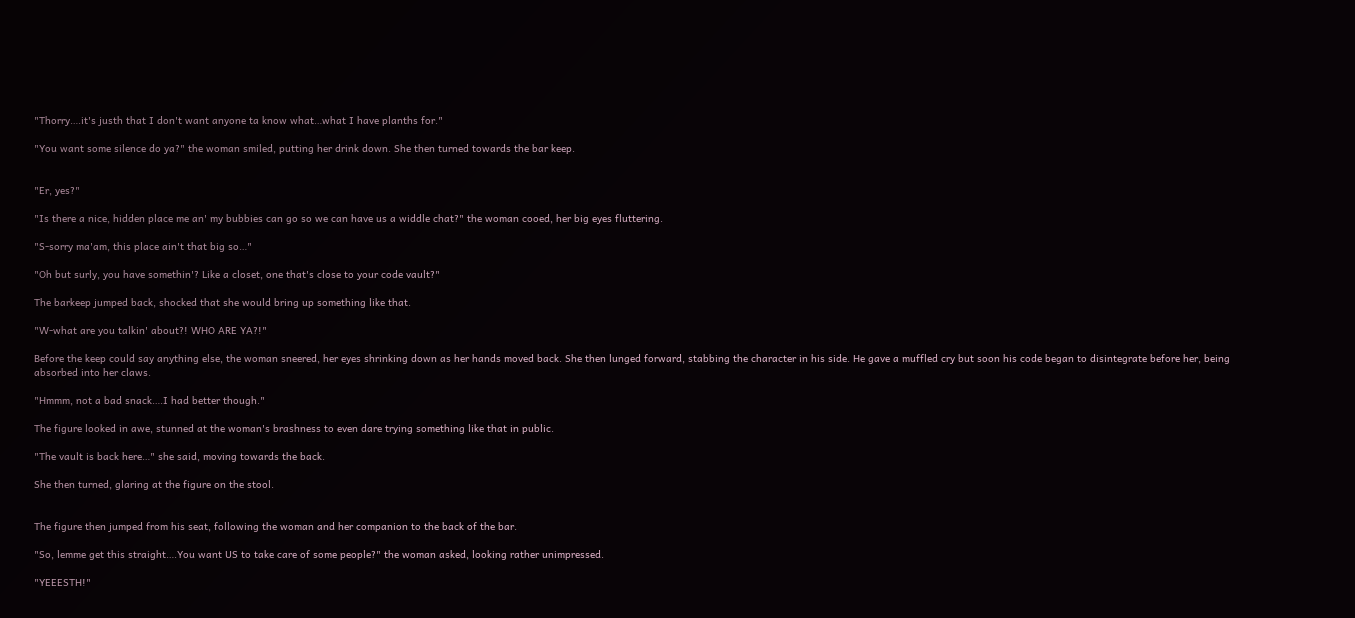"Thorry….it's justh that I don't want anyone ta know what…what I have planths for."

"You want some silence do ya?" the woman smiled, putting her drink down. She then turned towards the bar keep.


"Er, yes?"

"Is there a nice, hidden place me an' my bubbies can go so we can have us a widdle chat?" the woman cooed, her big eyes fluttering.

"S-sorry ma'am, this place ain't that big so…"

"Oh but surly, you have somethin'? Like a closet, one that's close to your code vault?"

The barkeep jumped back, shocked that she would bring up something like that.

"W-what are you talkin' about?! WHO ARE YA?!"

Before the keep could say anything else, the woman sneered, her eyes shrinking down as her hands moved back. She then lunged forward, stabbing the character in his side. He gave a muffled cry but soon his code began to disintegrate before her, being absorbed into her claws.

"Hmmm, not a bad snack….I had better though."

The figure looked in awe, stunned at the woman's brashness to even dare trying something like that in public.

"The vault is back here…" she said, moving towards the back.

She then turned, glaring at the figure on the stool.


The figure then jumped from his seat, following the woman and her companion to the back of the bar.

"So, lemme get this straight….You want US to take care of some people?" the woman asked, looking rather unimpressed.

"YEEESTH!"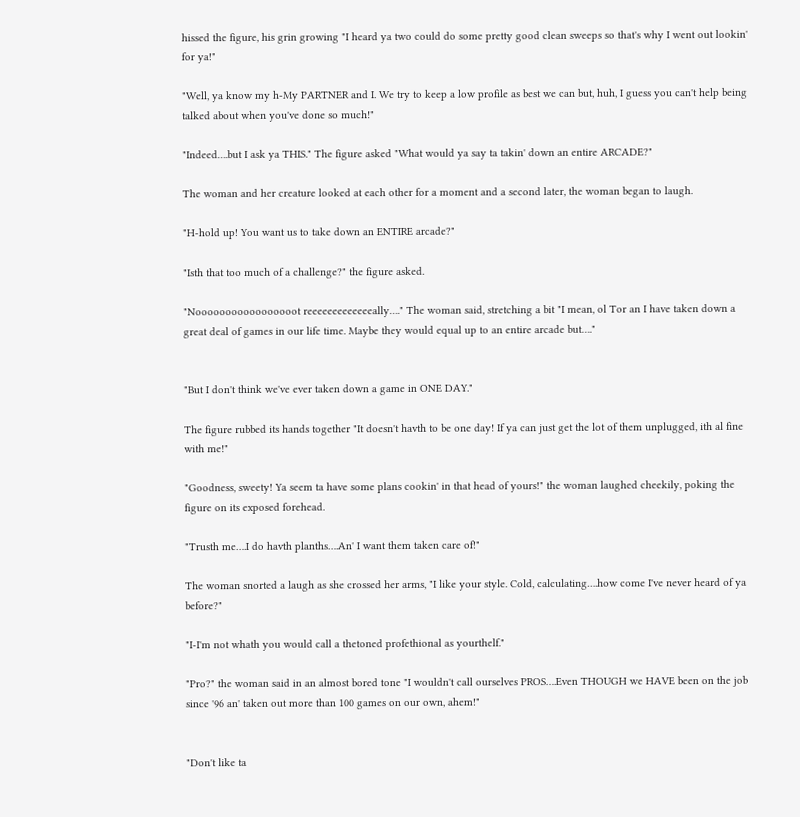hissed the figure, his grin growing "I heard ya two could do some pretty good clean sweeps so that's why I went out lookin' for ya!"

"Well, ya know my h-My PARTNER and I. We try to keep a low profile as best we can but, huh, I guess you can't help being talked about when you've done so much!"

"Indeed….but I ask ya THIS." The figure asked "What would ya say ta takin' down an entire ARCADE?"

The woman and her creature looked at each other for a moment and a second later, the woman began to laugh.

"H-hold up! You want us to take down an ENTIRE arcade?"

"Isth that too much of a challenge?" the figure asked.

"Nooooooooooooooooot reeeeeeeeeeeeeally…." The woman said, stretching a bit "I mean, ol Tor an I have taken down a great deal of games in our life time. Maybe they would equal up to an entire arcade but…."


"But I don't think we've ever taken down a game in ONE DAY."

The figure rubbed its hands together "It doesn't havth to be one day! If ya can just get the lot of them unplugged, ith al fine with me!"

"Goodness, sweety! Ya seem ta have some plans cookin' in that head of yours!" the woman laughed cheekily, poking the figure on its exposed forehead.

"Trusth me….I do havth planths….An' I want them taken care of!"

The woman snorted a laugh as she crossed her arms, "I like your style. Cold, calculating….how come I've never heard of ya before?"

"I-I'm not whath you would call a thetoned profethional as yourthelf."

"Pro?" the woman said in an almost bored tone "I wouldn't call ourselves PROS….Even THOUGH we HAVE been on the job since '96 an' taken out more than 100 games on our own, ahem!"


"Don't like ta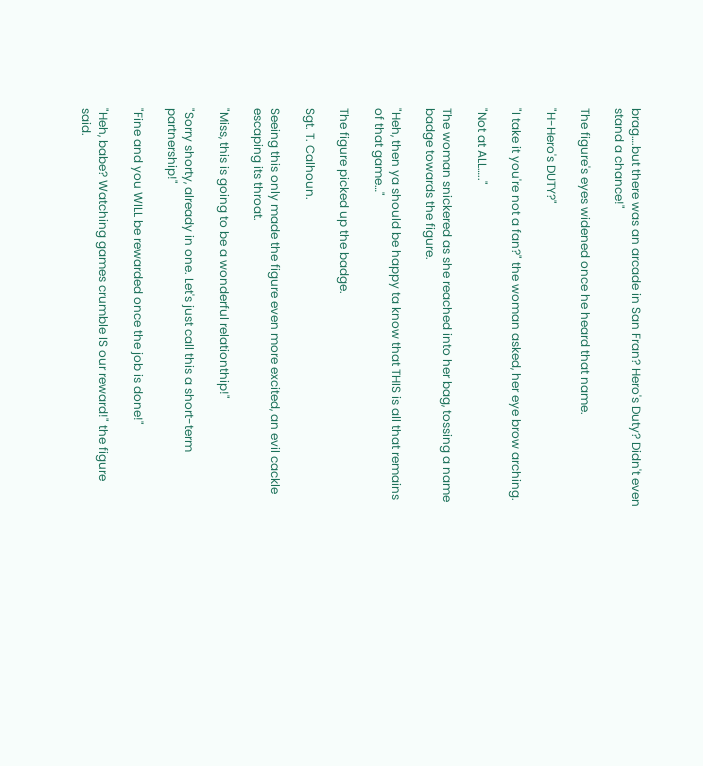brag….but there was an arcade in San Fran? Hero's Duty? Didn't even stand a chance!"

The figure's eyes widened once he heard that name.

"H-Hero's DUTY?"

"I take it you're not a fan?" the woman asked, her eye brow arching.

"Not at ALL….."

The woman snickered as she reached into her bag, tossing a name badge towards the figure.

"Heh, then ya should be happy ta know that THIS is all that remains of that game…"

The figure picked up the badge.

Sgt. T. Calhoun.

Seeing this only made the figure even more excited, an evil cackle escaping its throat.

"Miss, this is going to be a wonderful relationthip!"

"Sorry shorty, already in one. Let's just call this a short-term partnership!"

"Fine and you WILL be rewarded once the job is done!"

"Heh, babe? Watching games crumble IS our reward!" the figure said.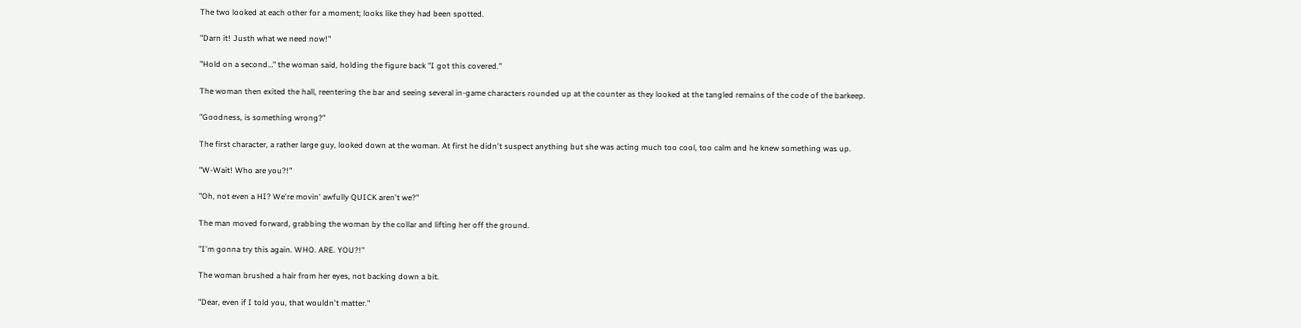The two looked at each other for a moment; looks like they had been spotted.

"Darn it! Justh what we need now!"

"Hold on a second…" the woman said, holding the figure back "I got this covered."

The woman then exited the hall, reentering the bar and seeing several in-game characters rounded up at the counter as they looked at the tangled remains of the code of the barkeep.

"Goodness, is something wrong?"

The first character, a rather large guy, looked down at the woman. At first he didn't suspect anything but she was acting much too cool, too calm and he knew something was up.

"W-Wait! Who are you?!"

"Oh, not even a HI? We're movin' awfully QUICK aren't we?"

The man moved forward, grabbing the woman by the collar and lifting her off the ground.

"I'm gonna try this again. WHO. ARE. YOU?!"

The woman brushed a hair from her eyes, not backing down a bit.

"Dear, even if I told you, that wouldn't matter."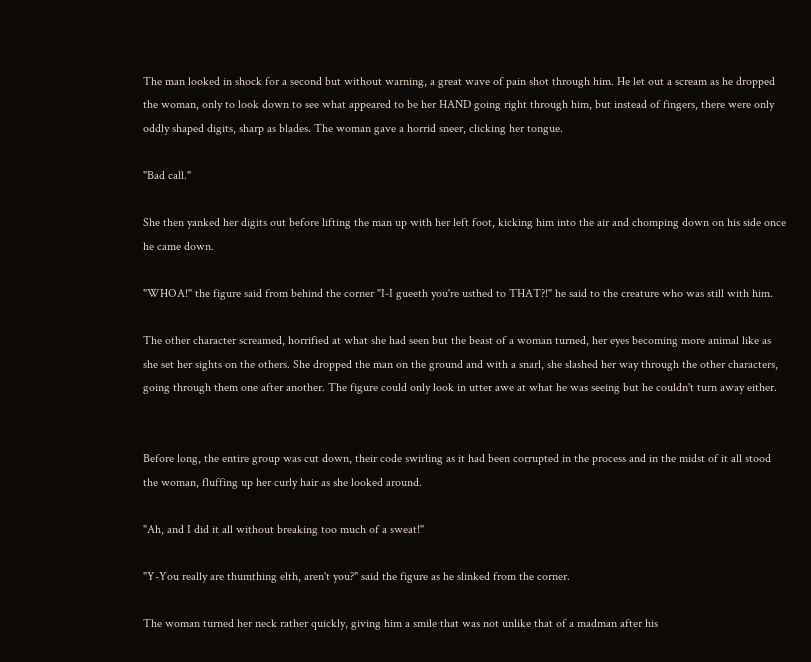The man looked in shock for a second but without warning, a great wave of pain shot through him. He let out a scream as he dropped the woman, only to look down to see what appeared to be her HAND going right through him, but instead of fingers, there were only oddly shaped digits, sharp as blades. The woman gave a horrid sneer, clicking her tongue.

"Bad call."

She then yanked her digits out before lifting the man up with her left foot, kicking him into the air and chomping down on his side once he came down.

"WHOA!" the figure said from behind the corner "I-I gueeth you're usthed to THAT?!" he said to the creature who was still with him.

The other character screamed, horrified at what she had seen but the beast of a woman turned, her eyes becoming more animal like as she set her sights on the others. She dropped the man on the ground and with a snarl, she slashed her way through the other characters, going through them one after another. The figure could only look in utter awe at what he was seeing but he couldn't turn away either.


Before long, the entire group was cut down, their code swirling as it had been corrupted in the process and in the midst of it all stood the woman, fluffing up her curly hair as she looked around.

"Ah, and I did it all without breaking too much of a sweat!"

"Y-You really are thumthing elth, aren't you?" said the figure as he slinked from the corner.

The woman turned her neck rather quickly, giving him a smile that was not unlike that of a madman after his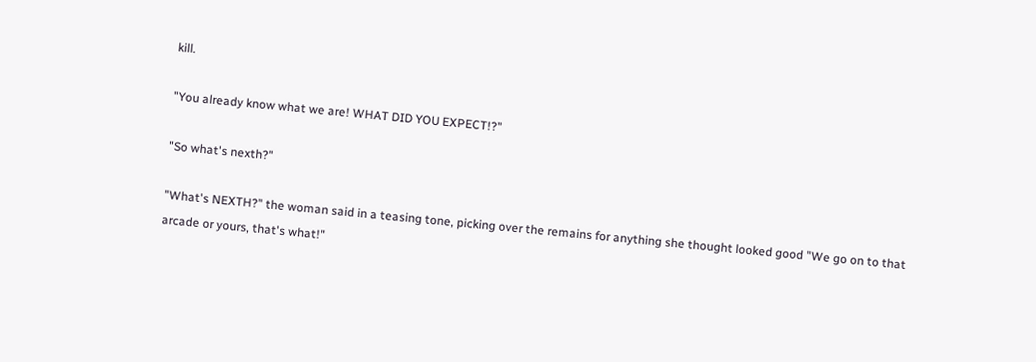kill.

"You already know what we are! WHAT DID YOU EXPECT!?"

"So what's nexth?"

"What's NEXTH?" the woman said in a teasing tone, picking over the remains for anything she thought looked good "We go on to that arcade or yours, that's what!"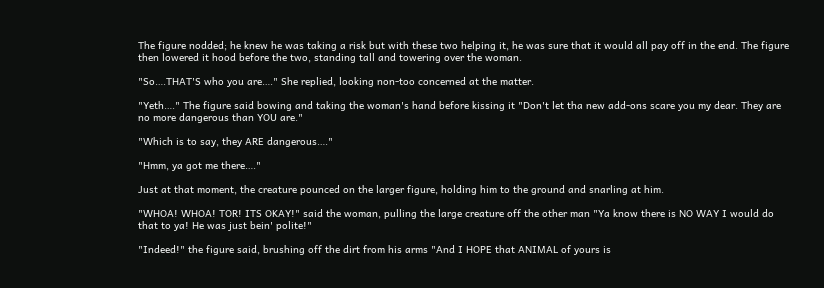The figure nodded; he knew he was taking a risk but with these two helping it, he was sure that it would all pay off in the end. The figure then lowered it hood before the two, standing tall and towering over the woman.

"So….THAT'S who you are…." She replied, looking non-too concerned at the matter.

"Yeth…." The figure said bowing and taking the woman's hand before kissing it "Don't let tha new add-ons scare you my dear. They are no more dangerous than YOU are."

"Which is to say, they ARE dangerous…."

"Hmm, ya got me there…."

Just at that moment, the creature pounced on the larger figure, holding him to the ground and snarling at him.

"WHOA! WHOA! TOR! ITS OKAY!" said the woman, pulling the large creature off the other man "Ya know there is NO WAY I would do that to ya! He was just bein' polite!"

"Indeed!" the figure said, brushing off the dirt from his arms "And I HOPE that ANIMAL of yours is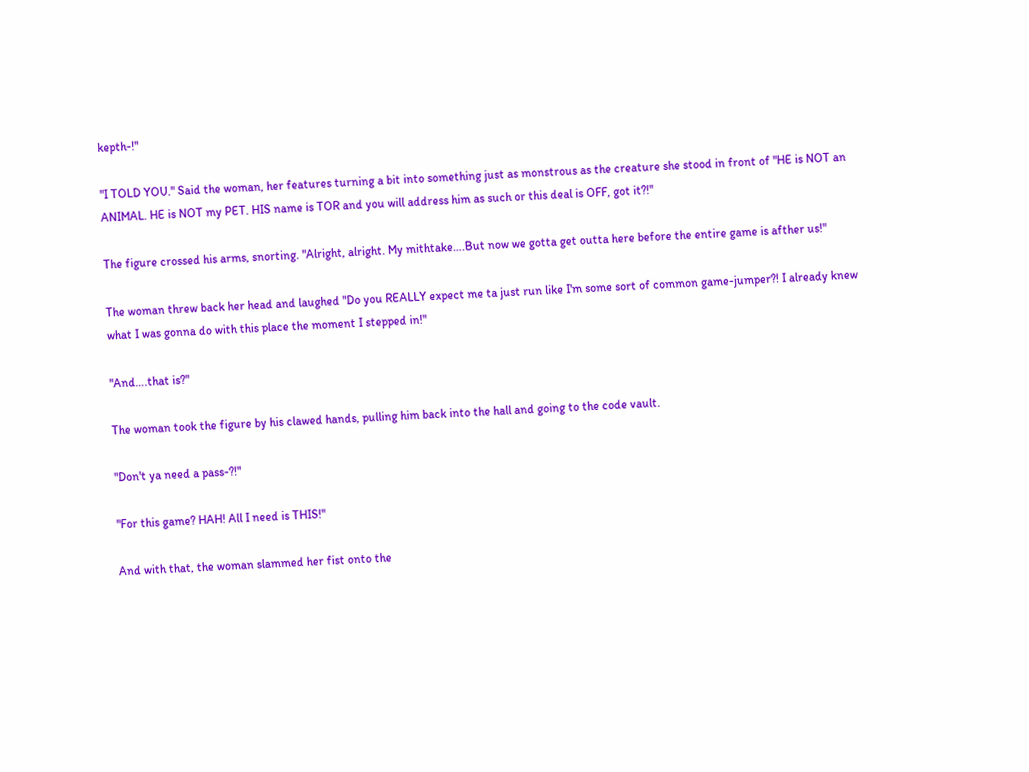kepth-!"

"I TOLD YOU." Said the woman, her features turning a bit into something just as monstrous as the creature she stood in front of "HE is NOT an ANIMAL. HE is NOT my PET. HIS name is TOR and you will address him as such or this deal is OFF, got it?!"

The figure crossed his arms, snorting. "Alright, alright. My mithtake….But now we gotta get outta here before the entire game is afther us!"

The woman threw back her head and laughed "Do you REALLY expect me ta just run like I'm some sort of common game-jumper?! I already knew what I was gonna do with this place the moment I stepped in!"

"And….that is?"

The woman took the figure by his clawed hands, pulling him back into the hall and going to the code vault.

"Don't ya need a pass-?!"

"For this game? HAH! All I need is THIS!"

And with that, the woman slammed her fist onto the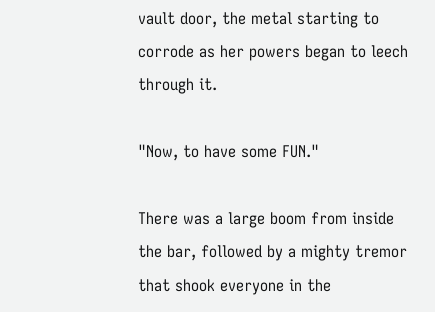vault door, the metal starting to corrode as her powers began to leech through it.

"Now, to have some FUN."

There was a large boom from inside the bar, followed by a mighty tremor that shook everyone in the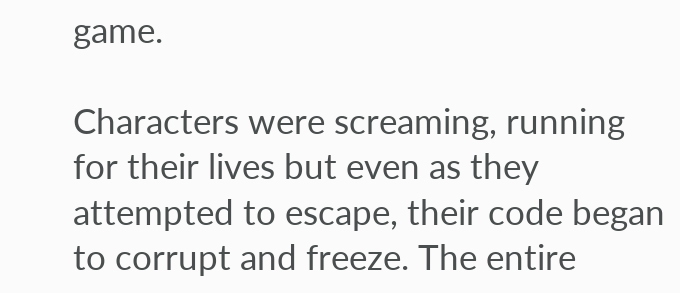game.

Characters were screaming, running for their lives but even as they attempted to escape, their code began to corrupt and freeze. The entire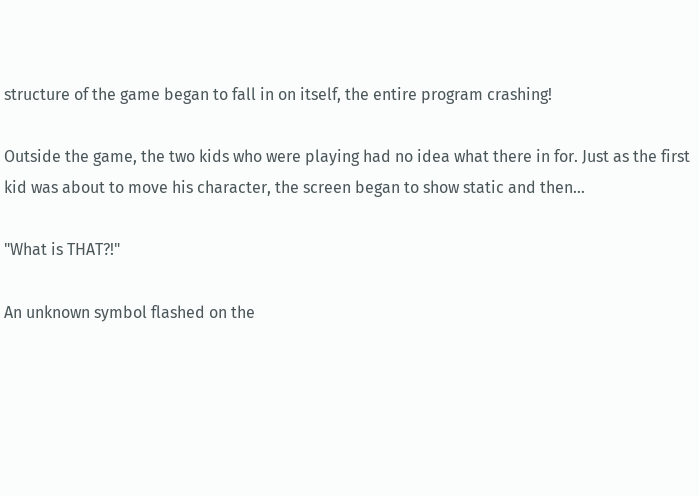structure of the game began to fall in on itself, the entire program crashing!

Outside the game, the two kids who were playing had no idea what there in for. Just as the first kid was about to move his character, the screen began to show static and then…

"What is THAT?!"

An unknown symbol flashed on the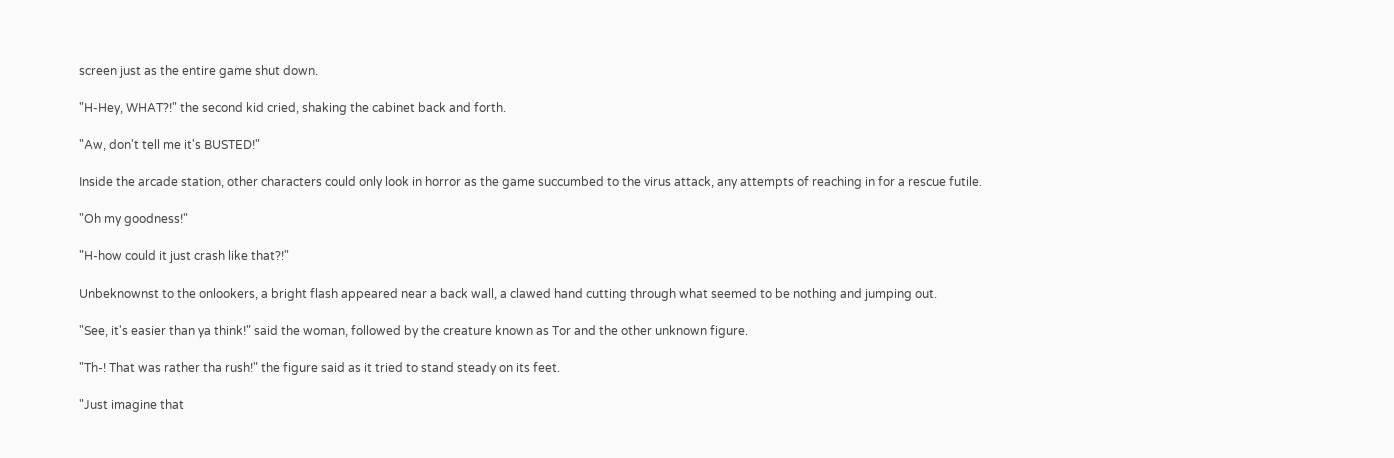screen just as the entire game shut down.

"H-Hey, WHAT?!" the second kid cried, shaking the cabinet back and forth.

"Aw, don't tell me it's BUSTED!"

Inside the arcade station, other characters could only look in horror as the game succumbed to the virus attack, any attempts of reaching in for a rescue futile.

"Oh my goodness!"

"H-how could it just crash like that?!"

Unbeknownst to the onlookers, a bright flash appeared near a back wall, a clawed hand cutting through what seemed to be nothing and jumping out.

"See, it's easier than ya think!" said the woman, followed by the creature known as Tor and the other unknown figure.

"Th-! That was rather tha rush!" the figure said as it tried to stand steady on its feet.

"Just imagine that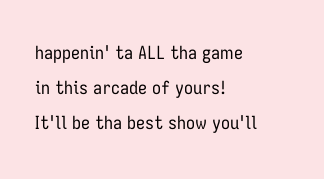happenin' ta ALL tha game in this arcade of yours! It'll be tha best show you'll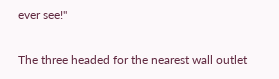ever see!"

The three headed for the nearest wall outlet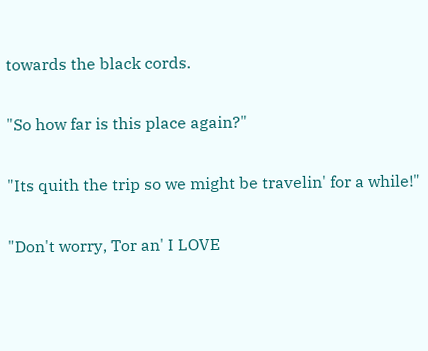towards the black cords.

"So how far is this place again?"

"Its quith the trip so we might be travelin' for a while!"

"Don't worry, Tor an' I LOVE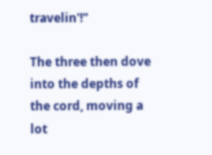travelin'!"

The three then dove into the depths of the cord, moving a lot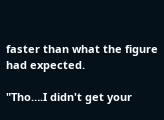faster than what the figure had expected.

"Tho….I didn't get your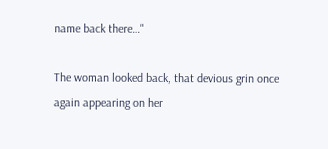name back there…"

The woman looked back, that devious grin once again appearing on her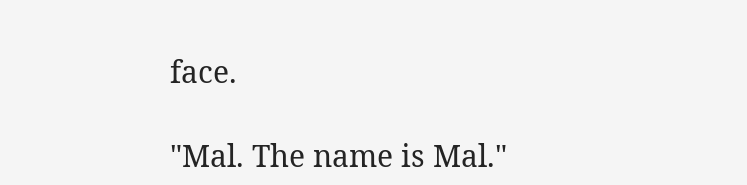face.

"Mal. The name is Mal."